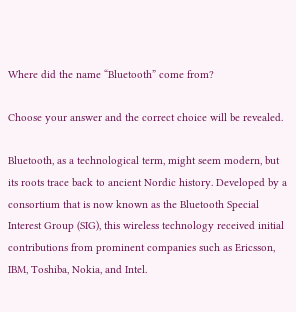Where did the name “Bluetooth” come from?

Choose your answer and the correct choice will be revealed.

Bluetooth, as a technological term, might seem modern, but its roots trace back to ancient Nordic history. Developed by a consortium that is now known as the Bluetooth Special Interest Group (SIG), this wireless technology received initial contributions from prominent companies such as Ericsson, IBM, Toshiba, Nokia, and Intel.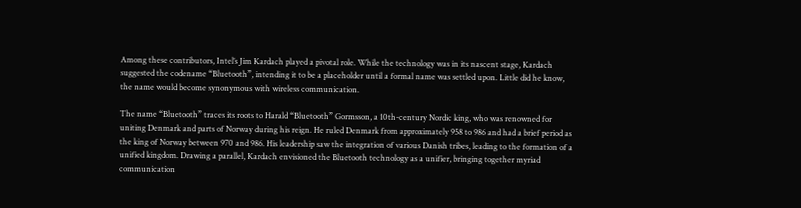Among these contributors, Intel’s Jim Kardach played a pivotal role. While the technology was in its nascent stage, Kardach suggested the codename “Bluetooth”, intending it to be a placeholder until a formal name was settled upon. Little did he know, the name would become synonymous with wireless communication.

The name “Bluetooth” traces its roots to Harald “Bluetooth” Gormsson, a 10th-century Nordic king, who was renowned for uniting Denmark and parts of Norway during his reign. He ruled Denmark from approximately 958 to 986 and had a brief period as the king of Norway between 970 and 986. His leadership saw the integration of various Danish tribes, leading to the formation of a unified kingdom. Drawing a parallel, Kardach envisioned the Bluetooth technology as a unifier, bringing together myriad communication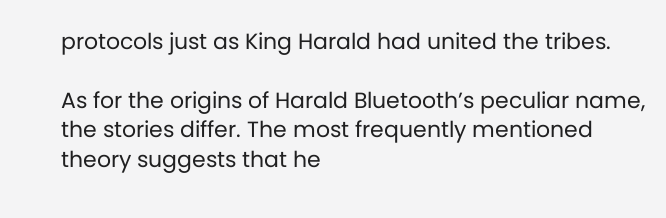protocols just as King Harald had united the tribes.

As for the origins of Harald Bluetooth’s peculiar name, the stories differ. The most frequently mentioned theory suggests that he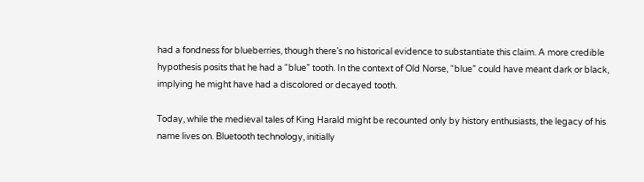had a fondness for blueberries, though there’s no historical evidence to substantiate this claim. A more credible hypothesis posits that he had a “blue” tooth. In the context of Old Norse, “blue” could have meant dark or black, implying he might have had a discolored or decayed tooth.

Today, while the medieval tales of King Harald might be recounted only by history enthusiasts, the legacy of his name lives on. Bluetooth technology, initially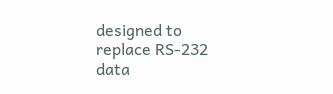designed to replace RS-232 data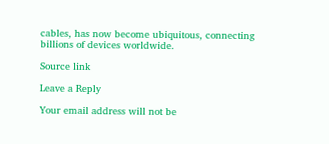cables, has now become ubiquitous, connecting billions of devices worldwide.

Source link

Leave a Reply

Your email address will not be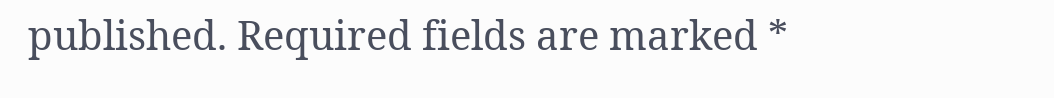published. Required fields are marked *